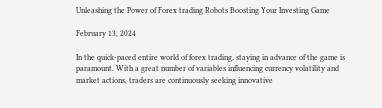Unleashing the Power of Forex trading Robots Boosting Your Investing Game

February 13, 2024

In the quick-paced entire world of forex trading, staying in advance of the game is paramount. With a great number of variables influencing currency volatility and market actions, traders are continuously seeking innovative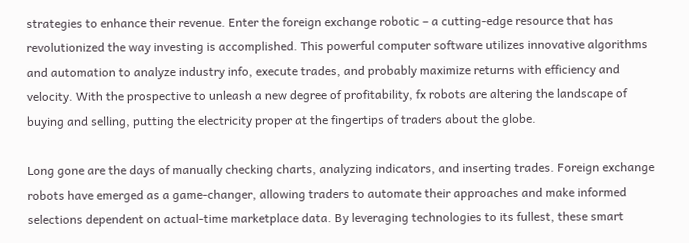strategies to enhance their revenue. Enter the foreign exchange robotic – a cutting-edge resource that has revolutionized the way investing is accomplished. This powerful computer software utilizes innovative algorithms and automation to analyze industry info, execute trades, and probably maximize returns with efficiency and velocity. With the prospective to unleash a new degree of profitability, fx robots are altering the landscape of buying and selling, putting the electricity proper at the fingertips of traders about the globe.

Long gone are the days of manually checking charts, analyzing indicators, and inserting trades. Foreign exchange robots have emerged as a game-changer, allowing traders to automate their approaches and make informed selections dependent on actual-time marketplace data. By leveraging technologies to its fullest, these smart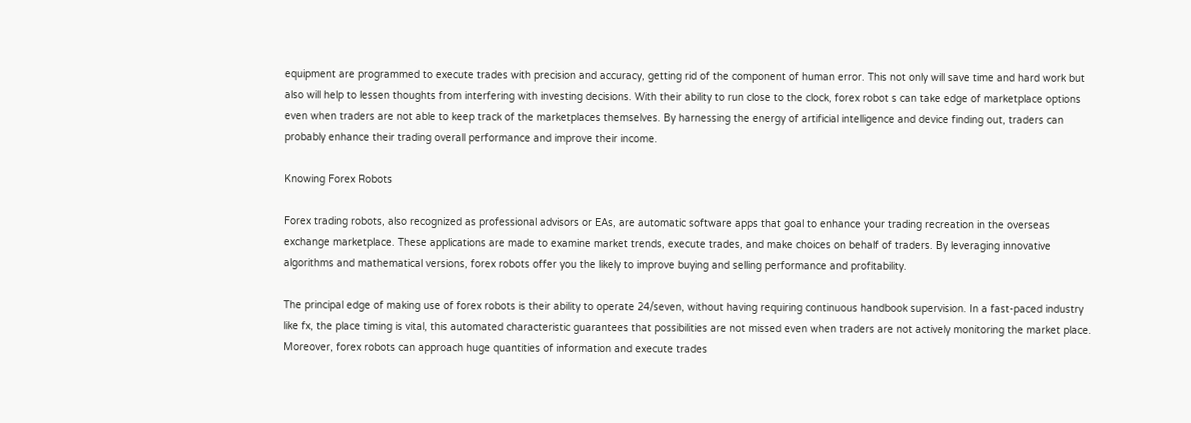equipment are programmed to execute trades with precision and accuracy, getting rid of the component of human error. This not only will save time and hard work but also will help to lessen thoughts from interfering with investing decisions. With their ability to run close to the clock, forex robot s can take edge of marketplace options even when traders are not able to keep track of the marketplaces themselves. By harnessing the energy of artificial intelligence and device finding out, traders can probably enhance their trading overall performance and improve their income.

Knowing Forex Robots

Forex trading robots, also recognized as professional advisors or EAs, are automatic software apps that goal to enhance your trading recreation in the overseas exchange marketplace. These applications are made to examine market trends, execute trades, and make choices on behalf of traders. By leveraging innovative algorithms and mathematical versions, forex robots offer you the likely to improve buying and selling performance and profitability.

The principal edge of making use of forex robots is their ability to operate 24/seven, without having requiring continuous handbook supervision. In a fast-paced industry like fx, the place timing is vital, this automated characteristic guarantees that possibilities are not missed even when traders are not actively monitoring the market place. Moreover, forex robots can approach huge quantities of information and execute trades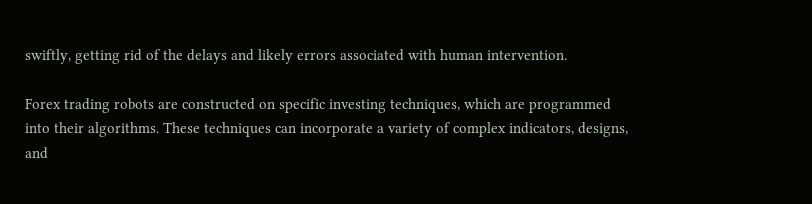swiftly, getting rid of the delays and likely errors associated with human intervention.

Forex trading robots are constructed on specific investing techniques, which are programmed into their algorithms. These techniques can incorporate a variety of complex indicators, designs, and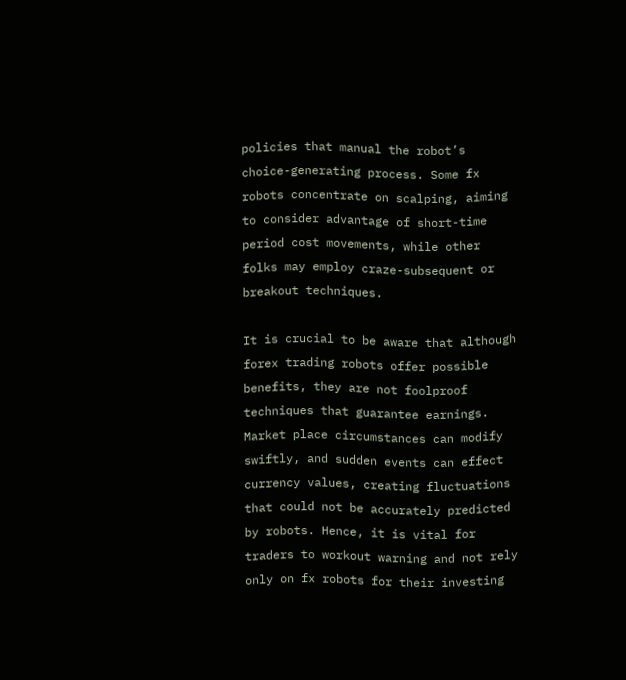policies that manual the robot’s choice-generating process. Some fx robots concentrate on scalping, aiming to consider advantage of short-time period cost movements, while other folks may employ craze-subsequent or breakout techniques.

It is crucial to be aware that although forex trading robots offer possible benefits, they are not foolproof techniques that guarantee earnings. Market place circumstances can modify swiftly, and sudden events can effect currency values, creating fluctuations that could not be accurately predicted by robots. Hence, it is vital for traders to workout warning and not rely only on fx robots for their investing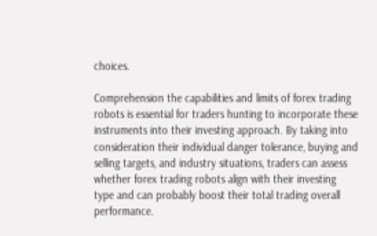choices.

Comprehension the capabilities and limits of forex trading robots is essential for traders hunting to incorporate these instruments into their investing approach. By taking into consideration their individual danger tolerance, buying and selling targets, and industry situations, traders can assess whether forex trading robots align with their investing type and can probably boost their total trading overall performance.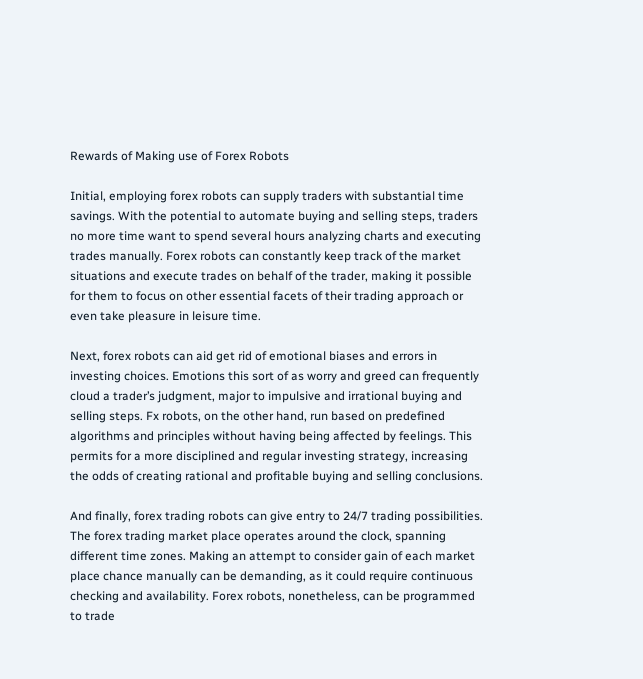Rewards of Making use of Forex Robots

Initial, employing forex robots can supply traders with substantial time savings. With the potential to automate buying and selling steps, traders no more time want to spend several hours analyzing charts and executing trades manually. Forex robots can constantly keep track of the market situations and execute trades on behalf of the trader, making it possible for them to focus on other essential facets of their trading approach or even take pleasure in leisure time.

Next, forex robots can aid get rid of emotional biases and errors in investing choices. Emotions this sort of as worry and greed can frequently cloud a trader’s judgment, major to impulsive and irrational buying and selling steps. Fx robots, on the other hand, run based on predefined algorithms and principles without having being affected by feelings. This permits for a more disciplined and regular investing strategy, increasing the odds of creating rational and profitable buying and selling conclusions.

And finally, forex trading robots can give entry to 24/7 trading possibilities. The forex trading market place operates around the clock, spanning different time zones. Making an attempt to consider gain of each market place chance manually can be demanding, as it could require continuous checking and availability. Forex robots, nonetheless, can be programmed to trade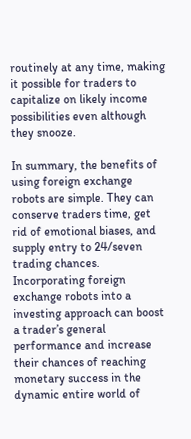routinely at any time, making it possible for traders to capitalize on likely income possibilities even although they snooze.

In summary, the benefits of using foreign exchange robots are simple. They can conserve traders time, get rid of emotional biases, and supply entry to 24/seven trading chances. Incorporating foreign exchange robots into a investing approach can boost a trader’s general performance and increase their chances of reaching monetary success in the dynamic entire world of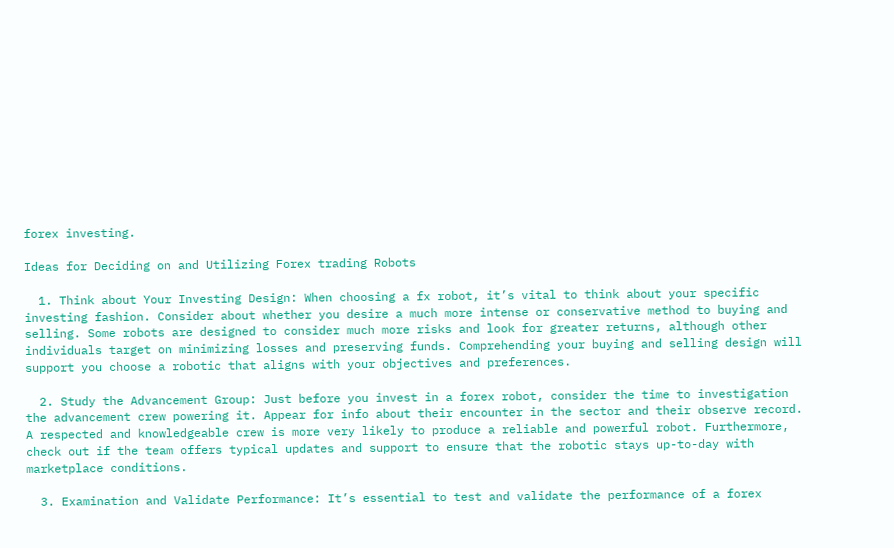forex investing.

Ideas for Deciding on and Utilizing Forex trading Robots

  1. Think about Your Investing Design: When choosing a fx robot, it’s vital to think about your specific investing fashion. Consider about whether you desire a much more intense or conservative method to buying and selling. Some robots are designed to consider much more risks and look for greater returns, although other individuals target on minimizing losses and preserving funds. Comprehending your buying and selling design will support you choose a robotic that aligns with your objectives and preferences.

  2. Study the Advancement Group: Just before you invest in a forex robot, consider the time to investigation the advancement crew powering it. Appear for info about their encounter in the sector and their observe record. A respected and knowledgeable crew is more very likely to produce a reliable and powerful robot. Furthermore, check out if the team offers typical updates and support to ensure that the robotic stays up-to-day with marketplace conditions.

  3. Examination and Validate Performance: It’s essential to test and validate the performance of a forex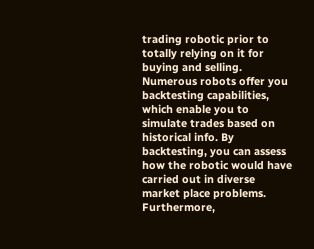trading robotic prior to totally relying on it for buying and selling. Numerous robots offer you backtesting capabilities, which enable you to simulate trades based on historical info. By backtesting, you can assess how the robotic would have carried out in diverse market place problems. Furthermore,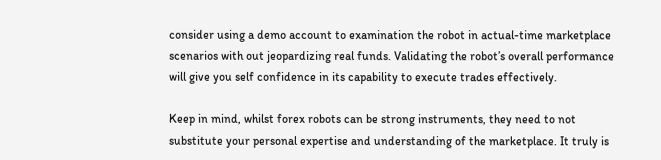consider using a demo account to examination the robot in actual-time marketplace scenarios with out jeopardizing real funds. Validating the robot’s overall performance will give you self confidence in its capability to execute trades effectively.

Keep in mind, whilst forex robots can be strong instruments, they need to not substitute your personal expertise and understanding of the marketplace. It truly is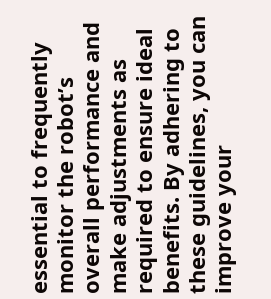essential to frequently monitor the robot’s overall performance and make adjustments as required to ensure ideal benefits. By adhering to these guidelines, you can improve your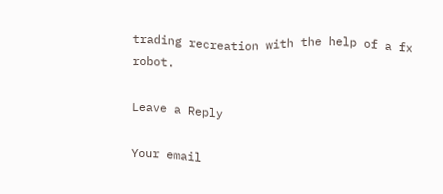trading recreation with the help of a fx robot.

Leave a Reply

Your email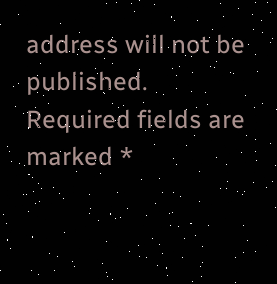address will not be published. Required fields are marked *